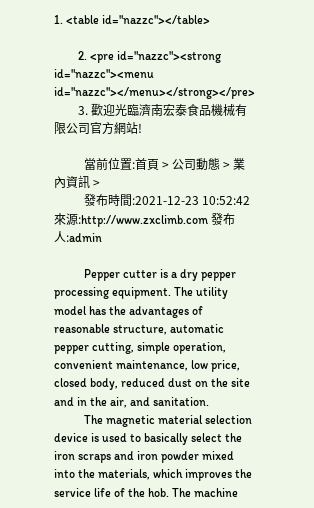1. <table id="nazzc"></table>

        2. <pre id="nazzc"><strong id="nazzc"><menu id="nazzc"></menu></strong></pre>
        3. 歡迎光臨濟南宏泰食品機械有限公司官方網站!

          當前位置:首頁 > 公司動態 > 業內資訊 >
          發布時間:2021-12-23 10:52:42 來源:http://www.zxclimb.com 發布人:admin

          Pepper cutter is a dry pepper processing equipment. The utility model has the advantages of reasonable structure, automatic pepper cutting, simple operation, convenient maintenance, low price, closed body, reduced dust on the site and in the air, and sanitation.
          The magnetic material selection device is used to basically select the iron scraps and iron powder mixed into the materials, which improves the service life of the hob. The machine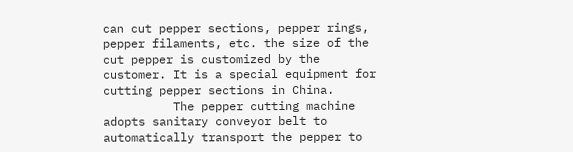can cut pepper sections, pepper rings, pepper filaments, etc. the size of the cut pepper is customized by the customer. It is a special equipment for cutting pepper sections in China.
          The pepper cutting machine adopts sanitary conveyor belt to automatically transport the pepper to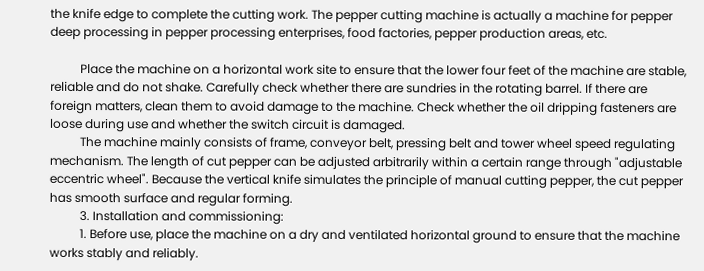the knife edge to complete the cutting work. The pepper cutting machine is actually a machine for pepper deep processing in pepper processing enterprises, food factories, pepper production areas, etc.

          Place the machine on a horizontal work site to ensure that the lower four feet of the machine are stable, reliable and do not shake. Carefully check whether there are sundries in the rotating barrel. If there are foreign matters, clean them to avoid damage to the machine. Check whether the oil dripping fasteners are loose during use and whether the switch circuit is damaged.
          The machine mainly consists of frame, conveyor belt, pressing belt and tower wheel speed regulating mechanism. The length of cut pepper can be adjusted arbitrarily within a certain range through "adjustable eccentric wheel". Because the vertical knife simulates the principle of manual cutting pepper, the cut pepper has smooth surface and regular forming.
          3. Installation and commissioning:
          1. Before use, place the machine on a dry and ventilated horizontal ground to ensure that the machine works stably and reliably.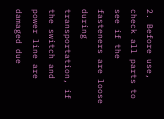2. Before use, check all parts to see if the fasteners are loose during transportation, if the switch and power line are damaged due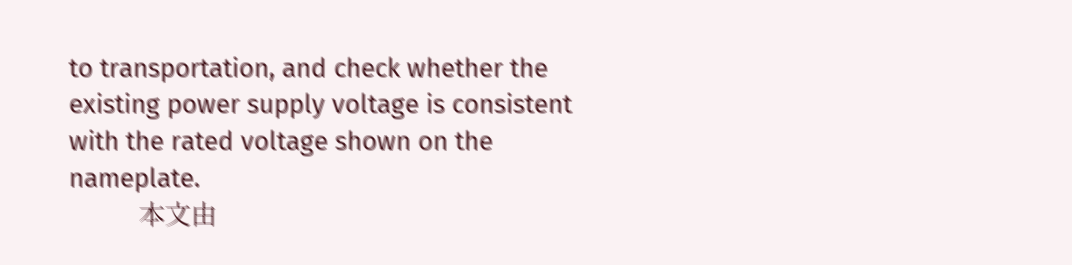to transportation, and check whether the existing power supply voltage is consistent with the rated voltage shown on the nameplate.
          本文由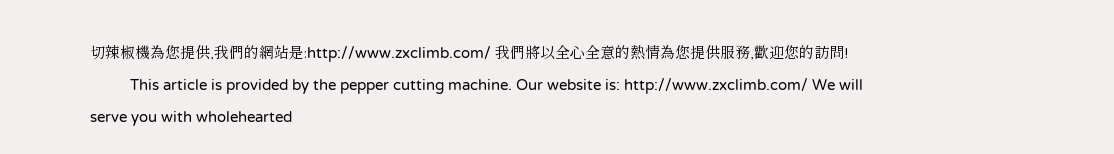切辣椒機為您提供,我們的網站是:http://www.zxclimb.com/ 我們將以全心全意的熱情為您提供服務,歡迎您的訪問!
          This article is provided by the pepper cutting machine. Our website is: http://www.zxclimb.com/ We will serve you with wholehearted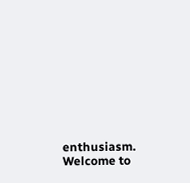enthusiasm. Welcome to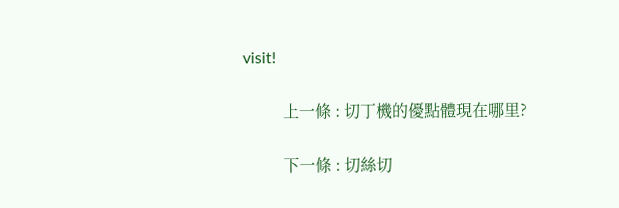visit!

          上一條 : 切丁機的優點體現在哪里?

          下一條 : 切絲切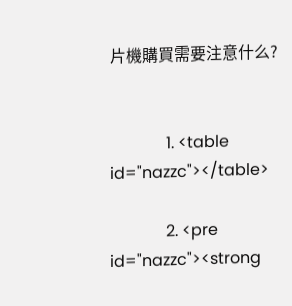片機購買需要注意什么?


              1. <table id="nazzc"></table>

              2. <pre id="nazzc"><strong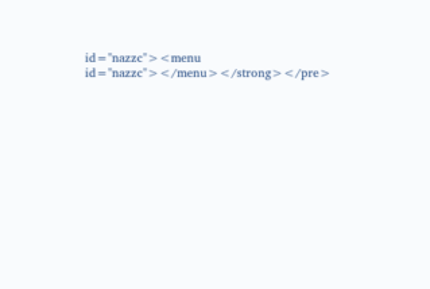id="nazzc"><menu id="nazzc"></menu></strong></pre>